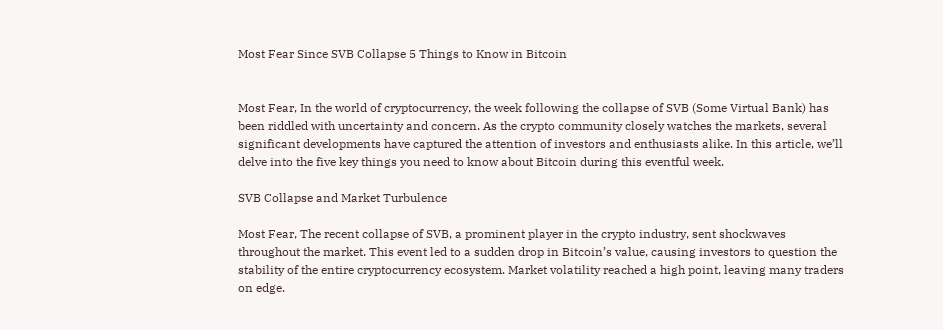Most Fear Since SVB Collapse 5 Things to Know in Bitcoin


Most Fear, In the world of cryptocurrency, the week following the collapse of SVB (Some Virtual Bank) has been riddled with uncertainty and concern. As the crypto community closely watches the markets, several significant developments have captured the attention of investors and enthusiasts alike. In this article, we’ll delve into the five key things you need to know about Bitcoin during this eventful week.

SVB Collapse and Market Turbulence

Most Fear, The recent collapse of SVB, a prominent player in the crypto industry, sent shockwaves throughout the market. This event led to a sudden drop in Bitcoin’s value, causing investors to question the stability of the entire cryptocurrency ecosystem. Market volatility reached a high point, leaving many traders on edge.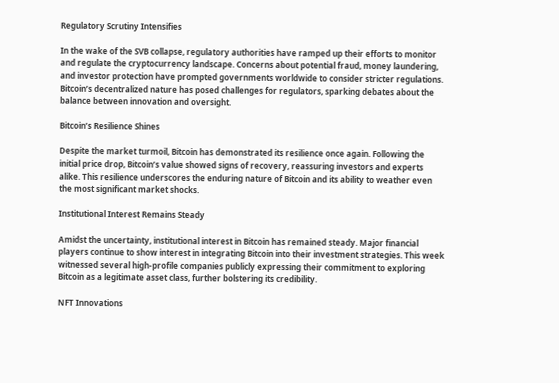Regulatory Scrutiny Intensifies

In the wake of the SVB collapse, regulatory authorities have ramped up their efforts to monitor and regulate the cryptocurrency landscape. Concerns about potential fraud, money laundering, and investor protection have prompted governments worldwide to consider stricter regulations. Bitcoin’s decentralized nature has posed challenges for regulators, sparking debates about the balance between innovation and oversight.

Bitcoin’s Resilience Shines

Despite the market turmoil, Bitcoin has demonstrated its resilience once again. Following the initial price drop, Bitcoin’s value showed signs of recovery, reassuring investors and experts alike. This resilience underscores the enduring nature of Bitcoin and its ability to weather even the most significant market shocks.

Institutional Interest Remains Steady

Amidst the uncertainty, institutional interest in Bitcoin has remained steady. Major financial players continue to show interest in integrating Bitcoin into their investment strategies. This week witnessed several high-profile companies publicly expressing their commitment to exploring Bitcoin as a legitimate asset class, further bolstering its credibility.

NFT Innovations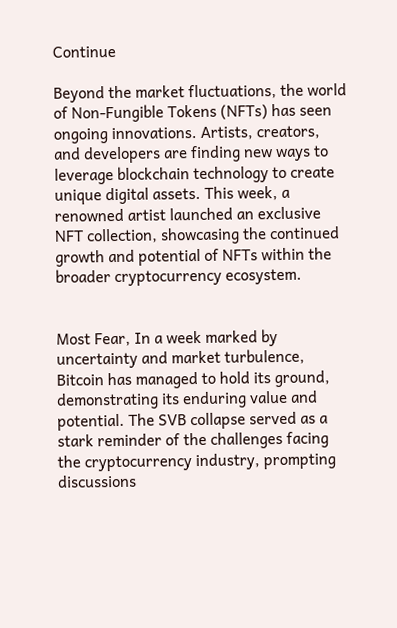Continue

Beyond the market fluctuations, the world of Non-Fungible Tokens (NFTs) has seen ongoing innovations. Artists, creators, and developers are finding new ways to leverage blockchain technology to create unique digital assets. This week, a renowned artist launched an exclusive NFT collection, showcasing the continued growth and potential of NFTs within the broader cryptocurrency ecosystem.


Most Fear, In a week marked by uncertainty and market turbulence, Bitcoin has managed to hold its ground, demonstrating its enduring value and potential. The SVB collapse served as a stark reminder of the challenges facing the cryptocurrency industry, prompting discussions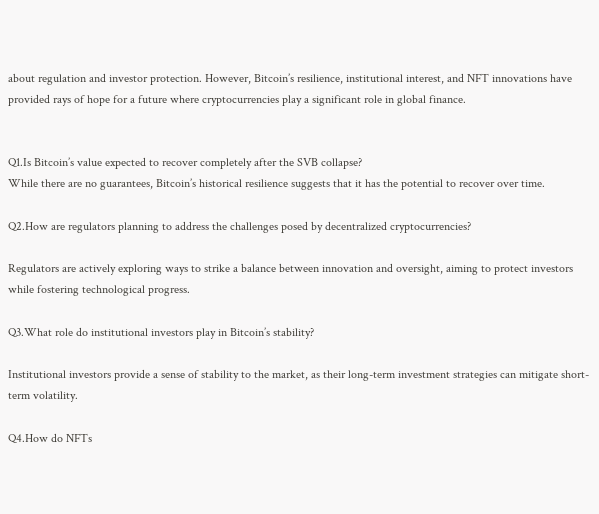about regulation and investor protection. However, Bitcoin’s resilience, institutional interest, and NFT innovations have provided rays of hope for a future where cryptocurrencies play a significant role in global finance.


Q1.Is Bitcoin’s value expected to recover completely after the SVB collapse?
While there are no guarantees, Bitcoin’s historical resilience suggests that it has the potential to recover over time.

Q2.How are regulators planning to address the challenges posed by decentralized cryptocurrencies?

Regulators are actively exploring ways to strike a balance between innovation and oversight, aiming to protect investors while fostering technological progress.

Q3.What role do institutional investors play in Bitcoin’s stability?

Institutional investors provide a sense of stability to the market, as their long-term investment strategies can mitigate short-term volatility.

Q4.How do NFTs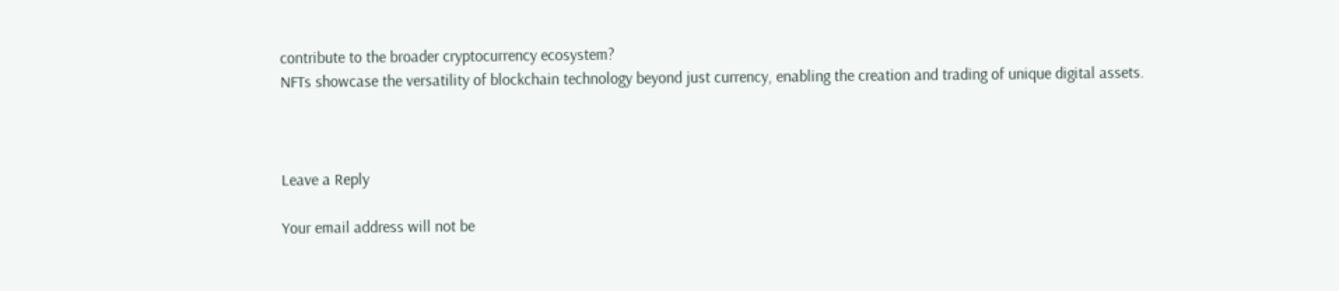contribute to the broader cryptocurrency ecosystem?
NFTs showcase the versatility of blockchain technology beyond just currency, enabling the creation and trading of unique digital assets.



Leave a Reply

Your email address will not be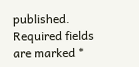published. Required fields are marked *